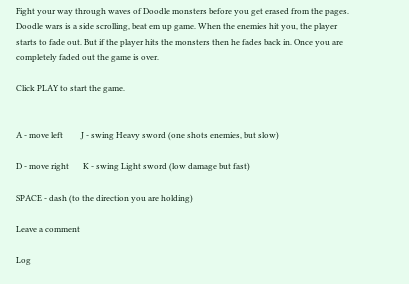Fight your way through waves of Doodle monsters before you get erased from the pages. Doodle wars is a side scrolling, beat em up game. When the enemies hit you, the player starts to fade out. But if the player hits the monsters then he fades back in. Once you are completely faded out the game is over.

Click PLAY to start the game.


A - move left         J - swing Heavy sword (one shots enemies, but slow)

D - move right       K - swing Light sword (low damage but fast)

SPACE - dash (to the direction you are holding)

Leave a comment

Log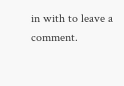in with to leave a comment.